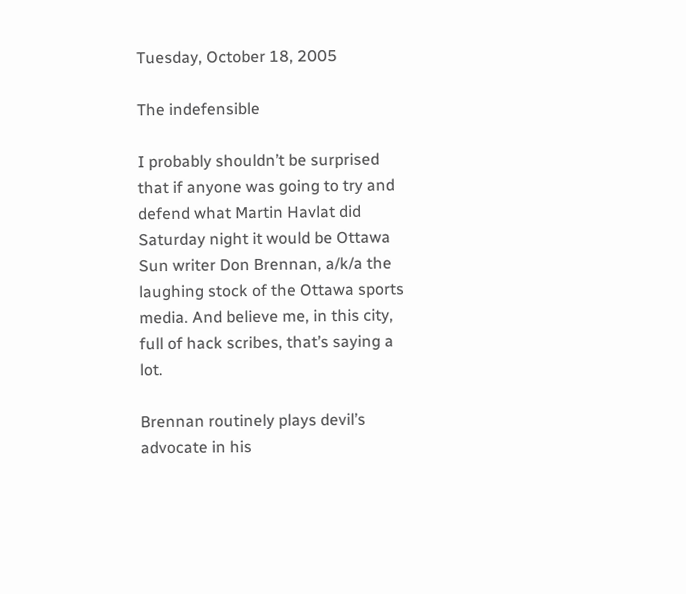Tuesday, October 18, 2005

The indefensible

I probably shouldn’t be surprised that if anyone was going to try and defend what Martin Havlat did Saturday night it would be Ottawa Sun writer Don Brennan, a/k/a the laughing stock of the Ottawa sports media. And believe me, in this city, full of hack scribes, that’s saying a lot.

Brennan routinely plays devil’s advocate in his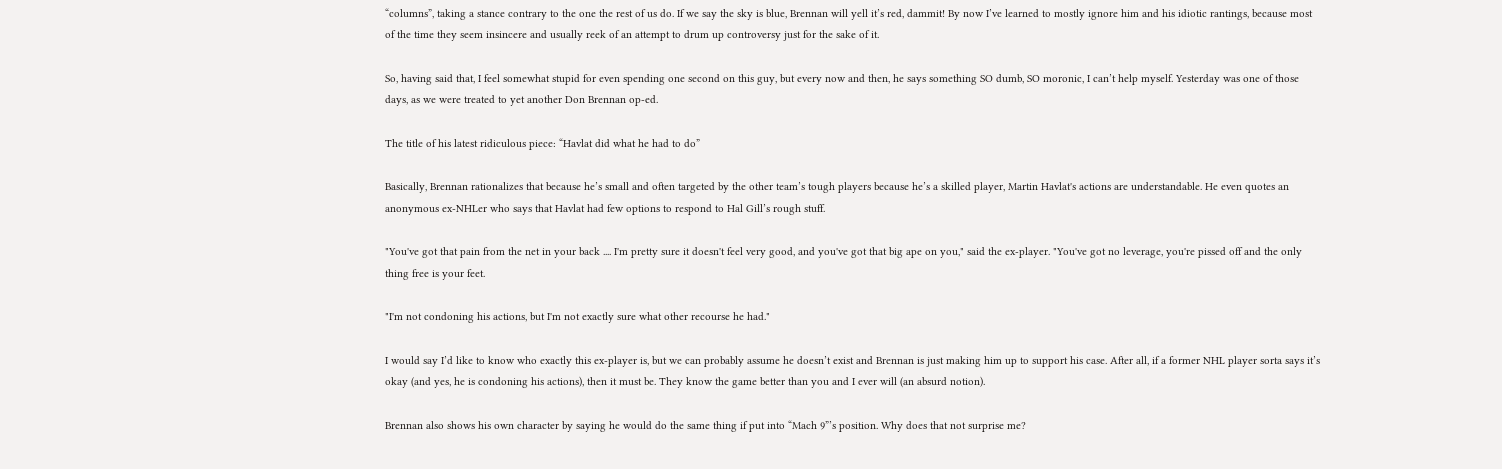“columns”, taking a stance contrary to the one the rest of us do. If we say the sky is blue, Brennan will yell it’s red, dammit! By now I’ve learned to mostly ignore him and his idiotic rantings, because most of the time they seem insincere and usually reek of an attempt to drum up controversy just for the sake of it.

So, having said that, I feel somewhat stupid for even spending one second on this guy, but every now and then, he says something SO dumb, SO moronic, I can’t help myself. Yesterday was one of those days, as we were treated to yet another Don Brennan op-ed.

The title of his latest ridiculous piece: “Havlat did what he had to do”

Basically, Brennan rationalizes that because he’s small and often targeted by the other team’s tough players because he’s a skilled player, Martin Havlat's actions are understandable. He even quotes an anonymous ex-NHLer who says that Havlat had few options to respond to Hal Gill’s rough stuff.

"You've got that pain from the net in your back .... I'm pretty sure it doesn't feel very good, and you've got that big ape on you," said the ex-player. "You've got no leverage, you're pissed off and the only thing free is your feet.

"I'm not condoning his actions, but I'm not exactly sure what other recourse he had."

I would say I’d like to know who exactly this ex-player is, but we can probably assume he doesn’t exist and Brennan is just making him up to support his case. After all, if a former NHL player sorta says it’s okay (and yes, he is condoning his actions), then it must be. They know the game better than you and I ever will (an absurd notion).

Brennan also shows his own character by saying he would do the same thing if put into “Mach 9”’s position. Why does that not surprise me?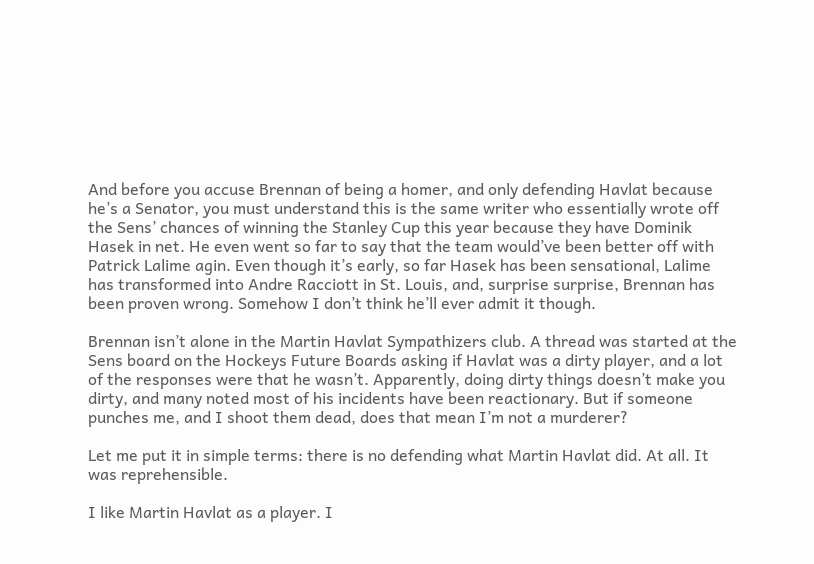And before you accuse Brennan of being a homer, and only defending Havlat because he’s a Senator, you must understand this is the same writer who essentially wrote off the Sens’ chances of winning the Stanley Cup this year because they have Dominik Hasek in net. He even went so far to say that the team would’ve been better off with Patrick Lalime agin. Even though it’s early, so far Hasek has been sensational, Lalime has transformed into Andre Racciott in St. Louis, and, surprise surprise, Brennan has been proven wrong. Somehow I don’t think he’ll ever admit it though.

Brennan isn’t alone in the Martin Havlat Sympathizers club. A thread was started at the Sens board on the Hockeys Future Boards asking if Havlat was a dirty player, and a lot of the responses were that he wasn’t. Apparently, doing dirty things doesn’t make you dirty, and many noted most of his incidents have been reactionary. But if someone punches me, and I shoot them dead, does that mean I’m not a murderer?

Let me put it in simple terms: there is no defending what Martin Havlat did. At all. It was reprehensible.

I like Martin Havlat as a player. I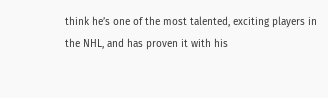think he’s one of the most talented, exciting players in the NHL, and has proven it with his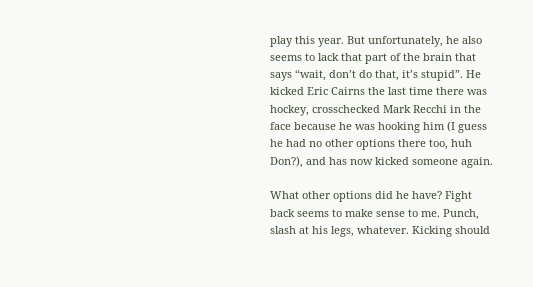play this year. But unfortunately, he also seems to lack that part of the brain that says “wait, don’t do that, it’s stupid”. He kicked Eric Cairns the last time there was hockey, crosschecked Mark Recchi in the face because he was hooking him (I guess he had no other options there too, huh Don?), and has now kicked someone again.

What other options did he have? Fight back seems to make sense to me. Punch, slash at his legs, whatever. Kicking should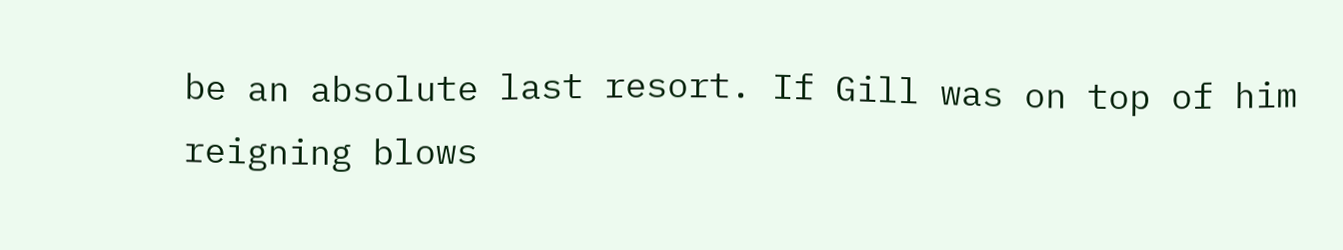be an absolute last resort. If Gill was on top of him reigning blows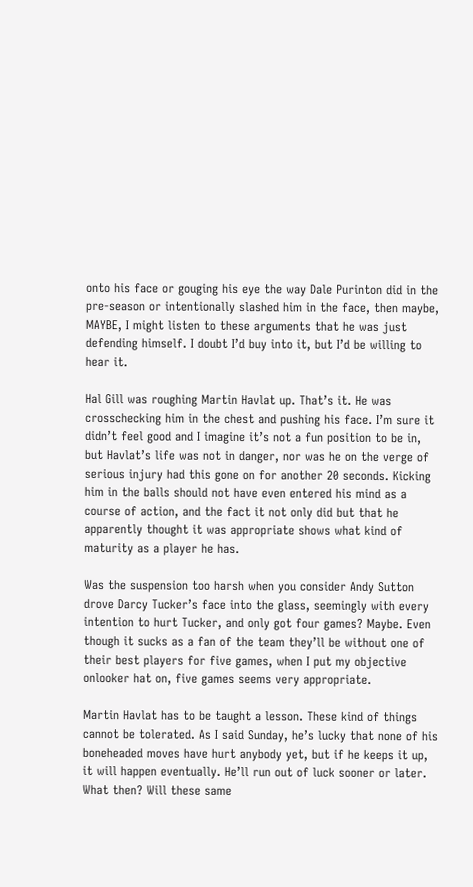onto his face or gouging his eye the way Dale Purinton did in the pre-season or intentionally slashed him in the face, then maybe, MAYBE, I might listen to these arguments that he was just defending himself. I doubt I’d buy into it, but I’d be willing to hear it.

Hal Gill was roughing Martin Havlat up. That’s it. He was crosschecking him in the chest and pushing his face. I’m sure it didn’t feel good and I imagine it’s not a fun position to be in, but Havlat’s life was not in danger, nor was he on the verge of serious injury had this gone on for another 20 seconds. Kicking him in the balls should not have even entered his mind as a course of action, and the fact it not only did but that he apparently thought it was appropriate shows what kind of maturity as a player he has.

Was the suspension too harsh when you consider Andy Sutton drove Darcy Tucker’s face into the glass, seemingly with every intention to hurt Tucker, and only got four games? Maybe. Even though it sucks as a fan of the team they’ll be without one of their best players for five games, when I put my objective onlooker hat on, five games seems very appropriate.

Martin Havlat has to be taught a lesson. These kind of things cannot be tolerated. As I said Sunday, he’s lucky that none of his boneheaded moves have hurt anybody yet, but if he keeps it up, it will happen eventually. He’ll run out of luck sooner or later. What then? Will these same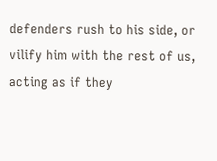defenders rush to his side, or vilify him with the rest of us, acting as if they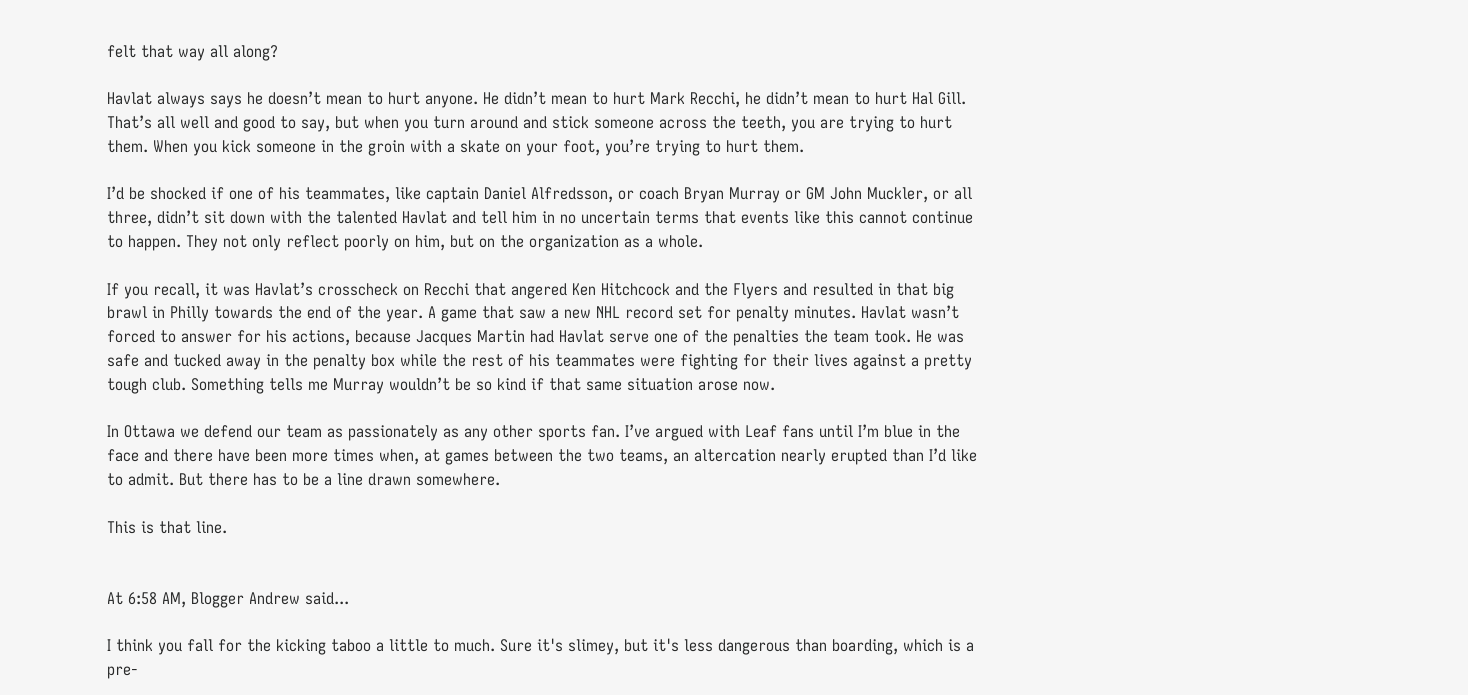felt that way all along?

Havlat always says he doesn’t mean to hurt anyone. He didn’t mean to hurt Mark Recchi, he didn’t mean to hurt Hal Gill. That’s all well and good to say, but when you turn around and stick someone across the teeth, you are trying to hurt them. When you kick someone in the groin with a skate on your foot, you’re trying to hurt them.

I’d be shocked if one of his teammates, like captain Daniel Alfredsson, or coach Bryan Murray or GM John Muckler, or all three, didn’t sit down with the talented Havlat and tell him in no uncertain terms that events like this cannot continue to happen. They not only reflect poorly on him, but on the organization as a whole.

If you recall, it was Havlat’s crosscheck on Recchi that angered Ken Hitchcock and the Flyers and resulted in that big brawl in Philly towards the end of the year. A game that saw a new NHL record set for penalty minutes. Havlat wasn’t forced to answer for his actions, because Jacques Martin had Havlat serve one of the penalties the team took. He was safe and tucked away in the penalty box while the rest of his teammates were fighting for their lives against a pretty tough club. Something tells me Murray wouldn’t be so kind if that same situation arose now.

In Ottawa we defend our team as passionately as any other sports fan. I’ve argued with Leaf fans until I’m blue in the face and there have been more times when, at games between the two teams, an altercation nearly erupted than I’d like to admit. But there has to be a line drawn somewhere.

This is that line.


At 6:58 AM, Blogger Andrew said...

I think you fall for the kicking taboo a little to much. Sure it's slimey, but it's less dangerous than boarding, which is a pre-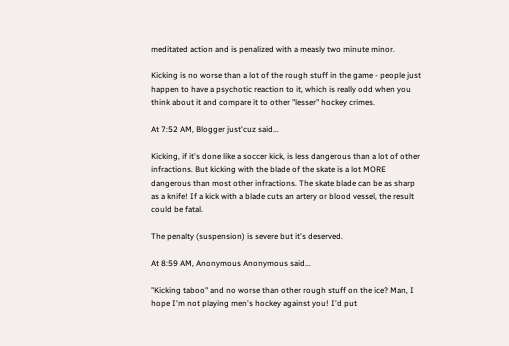meditated action and is penalized with a measly two minute minor.

Kicking is no worse than a lot of the rough stuff in the game - people just happen to have a psychotic reaction to it, which is really odd when you think about it and compare it to other "lesser" hockey crimes.

At 7:52 AM, Blogger just'cuz said...

Kicking, if it's done like a soccer kick, is less dangerous than a lot of other infractions. But kicking with the blade of the skate is a lot MORE dangerous than most other infractions. The skate blade can be as sharp as a knife! If a kick with a blade cuts an artery or blood vessel, the result could be fatal.

The penalty (suspension) is severe but it's deserved.

At 8:59 AM, Anonymous Anonymous said...

"Kicking taboo" and no worse than other rough stuff on the ice? Man, I hope I'm not playing men's hockey against you! I'd put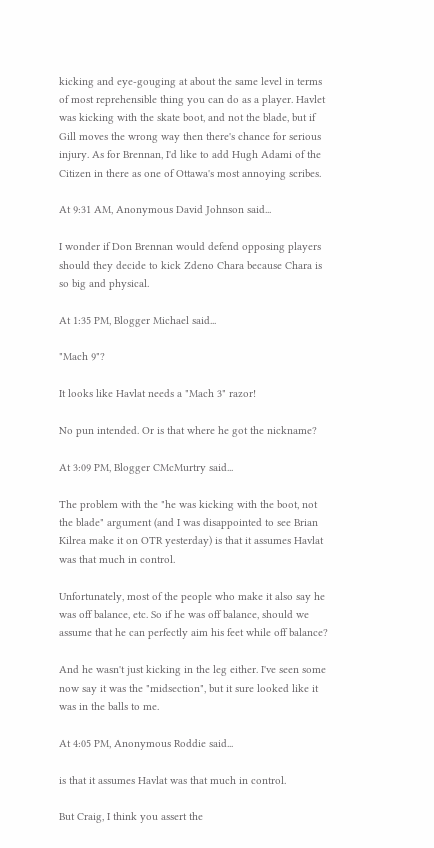kicking and eye-gouging at about the same level in terms of most reprehensible thing you can do as a player. Havlet was kicking with the skate boot, and not the blade, but if Gill moves the wrong way then there's chance for serious injury. As for Brennan, I'd like to add Hugh Adami of the Citizen in there as one of Ottawa's most annoying scribes.

At 9:31 AM, Anonymous David Johnson said...

I wonder if Don Brennan would defend opposing players should they decide to kick Zdeno Chara because Chara is so big and physical.

At 1:35 PM, Blogger Michael said...

"Mach 9"?

It looks like Havlat needs a "Mach 3" razor!

No pun intended. Or is that where he got the nickname?

At 3:09 PM, Blogger CMcMurtry said...

The problem with the "he was kicking with the boot, not the blade" argument (and I was disappointed to see Brian Kilrea make it on OTR yesterday) is that it assumes Havlat was that much in control.

Unfortunately, most of the people who make it also say he was off balance, etc. So if he was off balance, should we assume that he can perfectly aim his feet while off balance?

And he wasn't just kicking in the leg either. I've seen some now say it was the "midsection", but it sure looked like it was in the balls to me.

At 4:05 PM, Anonymous Roddie said...

is that it assumes Havlat was that much in control.

But Craig, I think you assert the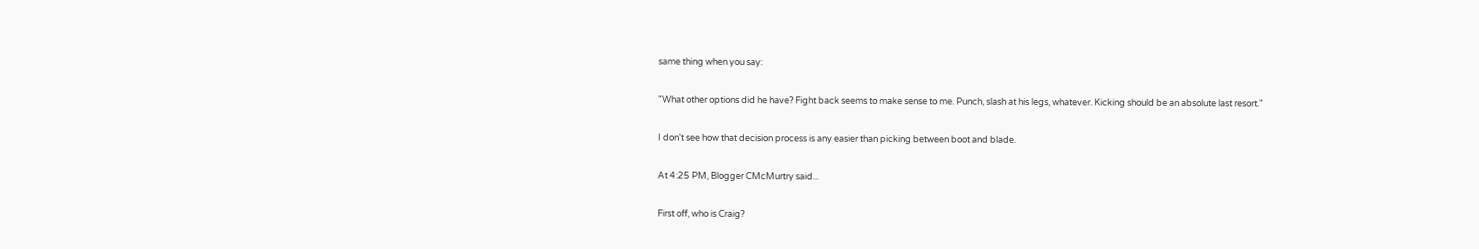same thing when you say:

"What other options did he have? Fight back seems to make sense to me. Punch, slash at his legs, whatever. Kicking should be an absolute last resort."

I don't see how that decision process is any easier than picking between boot and blade.

At 4:25 PM, Blogger CMcMurtry said...

First off, who is Craig?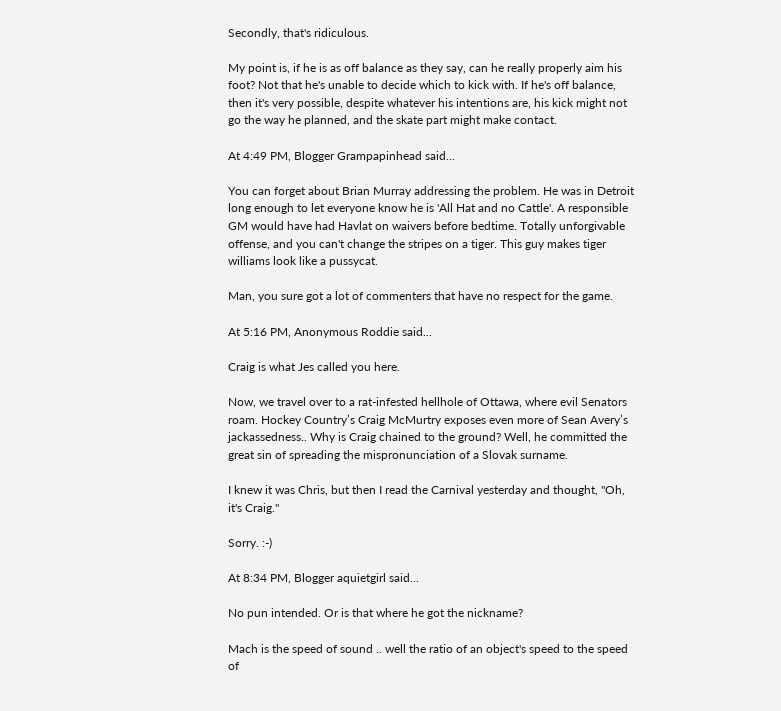Secondly, that's ridiculous.

My point is, if he is as off balance as they say, can he really properly aim his foot? Not that he's unable to decide which to kick with. If he's off balance, then it's very possible, despite whatever his intentions are, his kick might not go the way he planned, and the skate part might make contact.

At 4:49 PM, Blogger Grampapinhead said...

You can forget about Brian Murray addressing the problem. He was in Detroit long enough to let everyone know he is 'All Hat and no Cattle'. A responsible GM would have had Havlat on waivers before bedtime. Totally unforgivable offense, and you can't change the stripes on a tiger. This guy makes tiger williams look like a pussycat.

Man, you sure got a lot of commenters that have no respect for the game.

At 5:16 PM, Anonymous Roddie said...

Craig is what Jes called you here.

Now, we travel over to a rat-infested hellhole of Ottawa, where evil Senators roam. Hockey Country’s Craig McMurtry exposes even more of Sean Avery’s jackassedness.. Why is Craig chained to the ground? Well, he committed the great sin of spreading the mispronunciation of a Slovak surname.

I knew it was Chris, but then I read the Carnival yesterday and thought, "Oh, it's Craig."

Sorry. :-)

At 8:34 PM, Blogger aquietgirl said...

No pun intended. Or is that where he got the nickname?

Mach is the speed of sound .. well the ratio of an object's speed to the speed of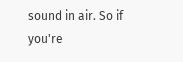sound in air. So if you're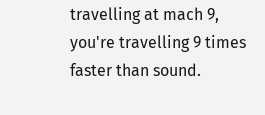travelling at mach 9, you're travelling 9 times faster than sound.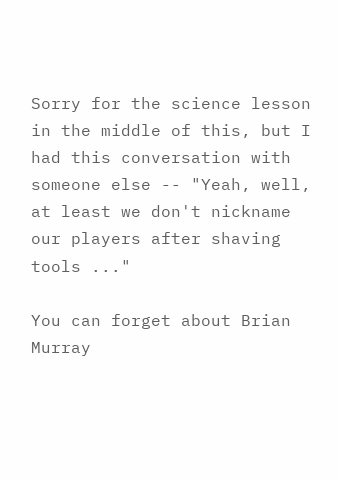Sorry for the science lesson in the middle of this, but I had this conversation with someone else -- "Yeah, well, at least we don't nickname our players after shaving tools ..."

You can forget about Brian Murray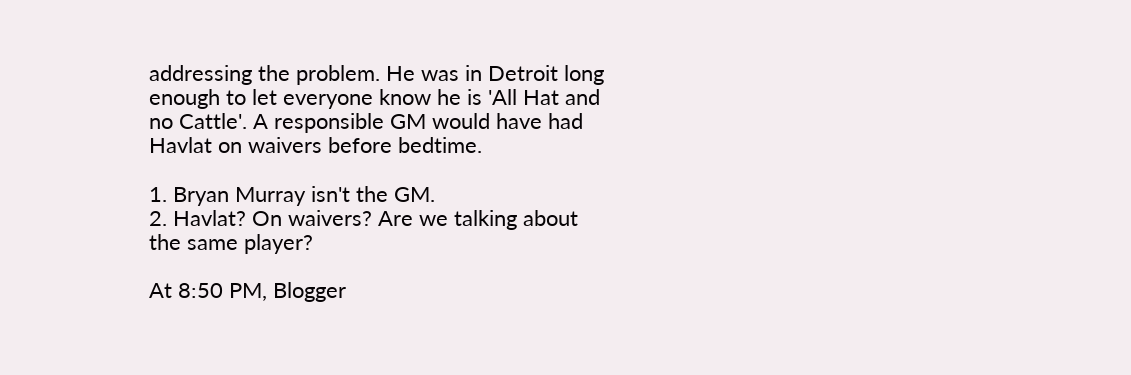addressing the problem. He was in Detroit long enough to let everyone know he is 'All Hat and no Cattle'. A responsible GM would have had Havlat on waivers before bedtime.

1. Bryan Murray isn't the GM.
2. Havlat? On waivers? Are we talking about the same player?

At 8:50 PM, Blogger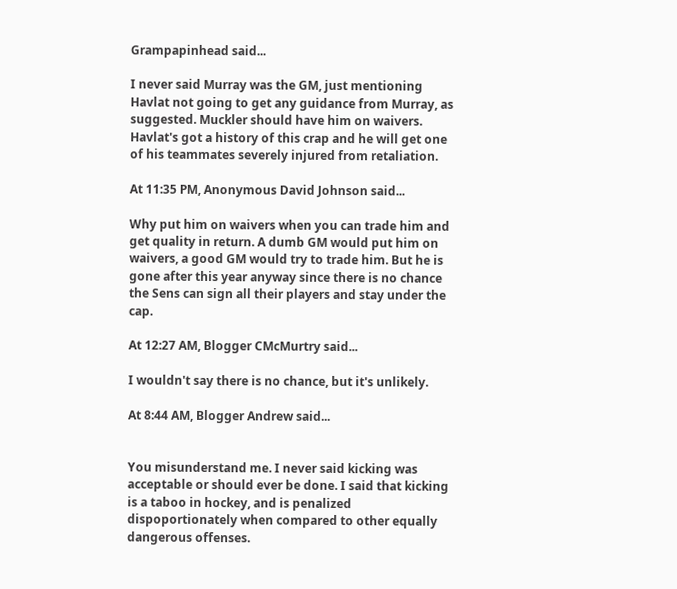Grampapinhead said...

I never said Murray was the GM, just mentioning Havlat not going to get any guidance from Murray, as suggested. Muckler should have him on waivers. Havlat's got a history of this crap and he will get one of his teammates severely injured from retaliation.

At 11:35 PM, Anonymous David Johnson said...

Why put him on waivers when you can trade him and get quality in return. A dumb GM would put him on waivers, a good GM would try to trade him. But he is gone after this year anyway since there is no chance the Sens can sign all their players and stay under the cap.

At 12:27 AM, Blogger CMcMurtry said...

I wouldn't say there is no chance, but it's unlikely.

At 8:44 AM, Blogger Andrew said...


You misunderstand me. I never said kicking was acceptable or should ever be done. I said that kicking is a taboo in hockey, and is penalized dispoportionately when compared to other equally dangerous offenses.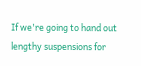If we're going to hand out lengthy suspensions for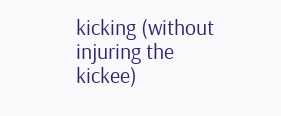kicking (without injuring the kickee)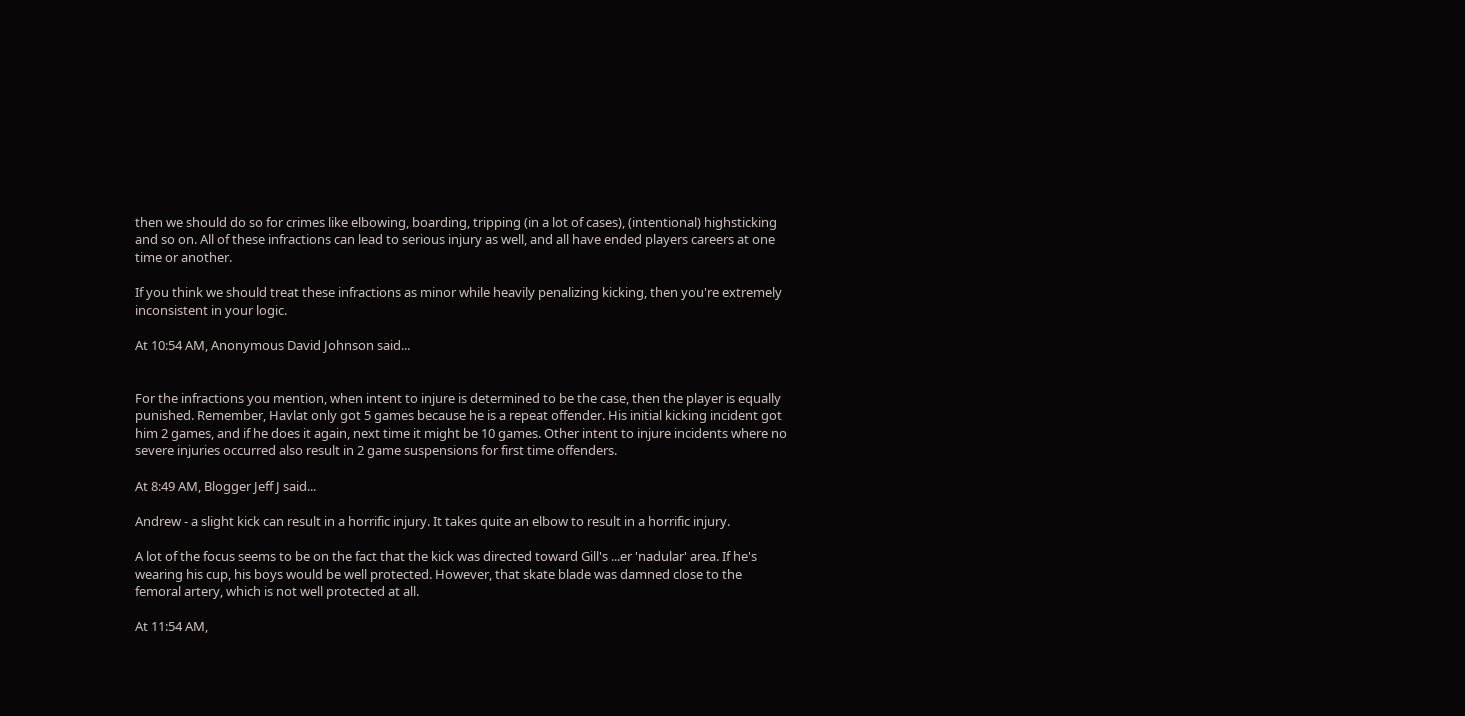then we should do so for crimes like elbowing, boarding, tripping (in a lot of cases), (intentional) highsticking and so on. All of these infractions can lead to serious injury as well, and all have ended players careers at one time or another.

If you think we should treat these infractions as minor while heavily penalizing kicking, then you're extremely inconsistent in your logic.

At 10:54 AM, Anonymous David Johnson said...


For the infractions you mention, when intent to injure is determined to be the case, then the player is equally punished. Remember, Havlat only got 5 games because he is a repeat offender. His initial kicking incident got him 2 games, and if he does it again, next time it might be 10 games. Other intent to injure incidents where no severe injuries occurred also result in 2 game suspensions for first time offenders.

At 8:49 AM, Blogger Jeff J said...

Andrew - a slight kick can result in a horrific injury. It takes quite an elbow to result in a horrific injury.

A lot of the focus seems to be on the fact that the kick was directed toward Gill's ...er 'nadular' area. If he's wearing his cup, his boys would be well protected. However, that skate blade was damned close to the femoral artery, which is not well protected at all.

At 11:54 AM,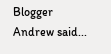Blogger Andrew said...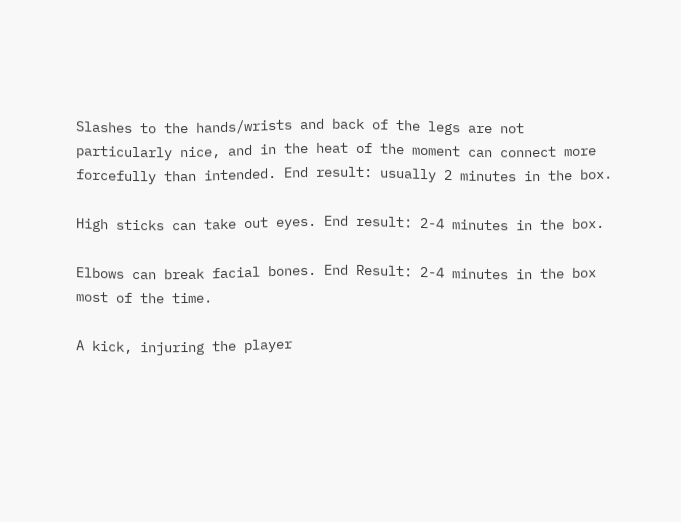Slashes to the hands/wrists and back of the legs are not particularly nice, and in the heat of the moment can connect more forcefully than intended. End result: usually 2 minutes in the box.

High sticks can take out eyes. End result: 2-4 minutes in the box.

Elbows can break facial bones. End Result: 2-4 minutes in the box most of the time.

A kick, injuring the player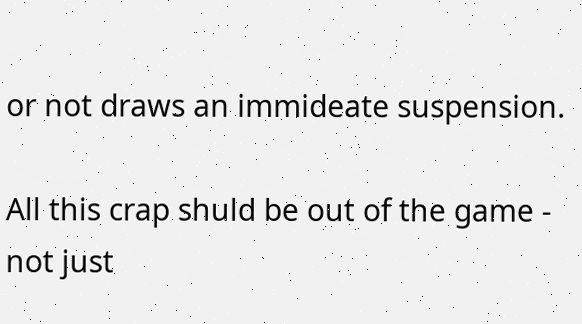or not draws an immideate suspension.

All this crap shuld be out of the game - not just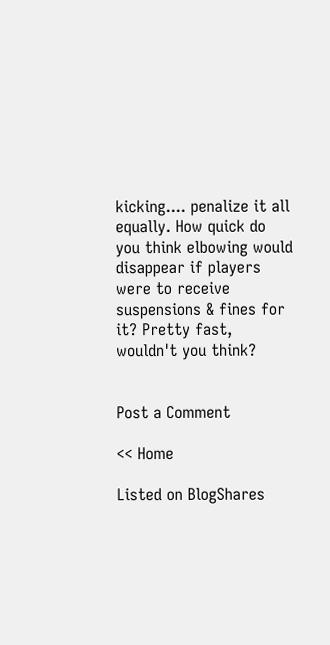kicking.... penalize it all equally. How quick do you think elbowing would disappear if players were to receive suspensions & fines for it? Pretty fast, wouldn't you think?


Post a Comment

<< Home

Listed on BlogShares